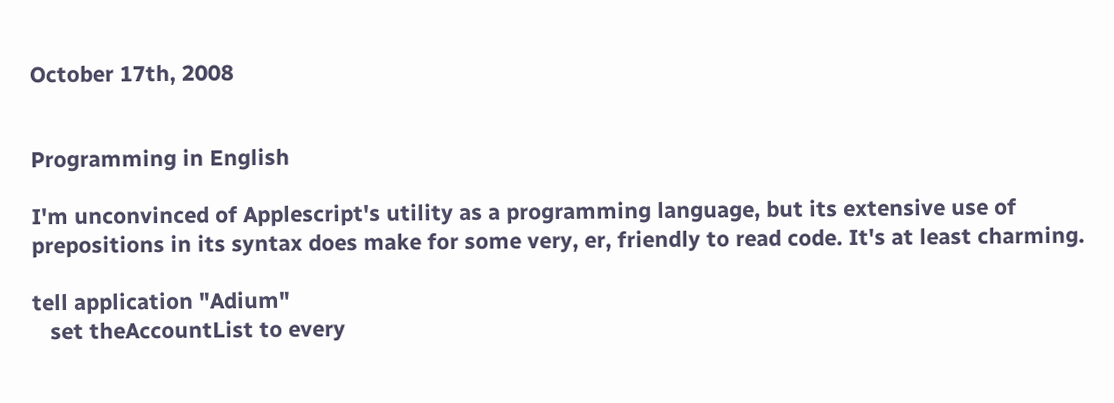October 17th, 2008


Programming in English

I'm unconvinced of Applescript's utility as a programming language, but its extensive use of prepositions in its syntax does make for some very, er, friendly to read code. It's at least charming.

tell application "Adium"
   set theAccountList to every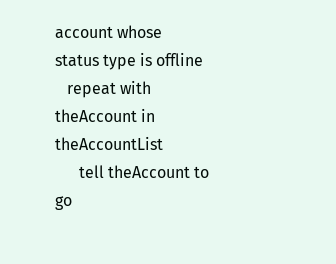account whose status type is offline
   repeat with theAccount in theAccountList
      tell theAccount to go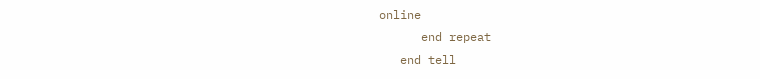online
      end repeat
   end tell